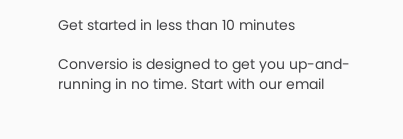Get started in less than 10 minutes

Conversio is designed to get you up-and-running in no time. Start with our email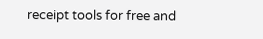receipt tools for free and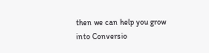then we can help you grow into Conversio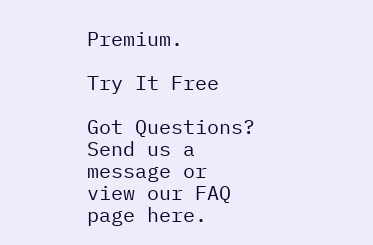Premium.

Try It Free

Got Questions? Send us a message or view our FAQ page here.